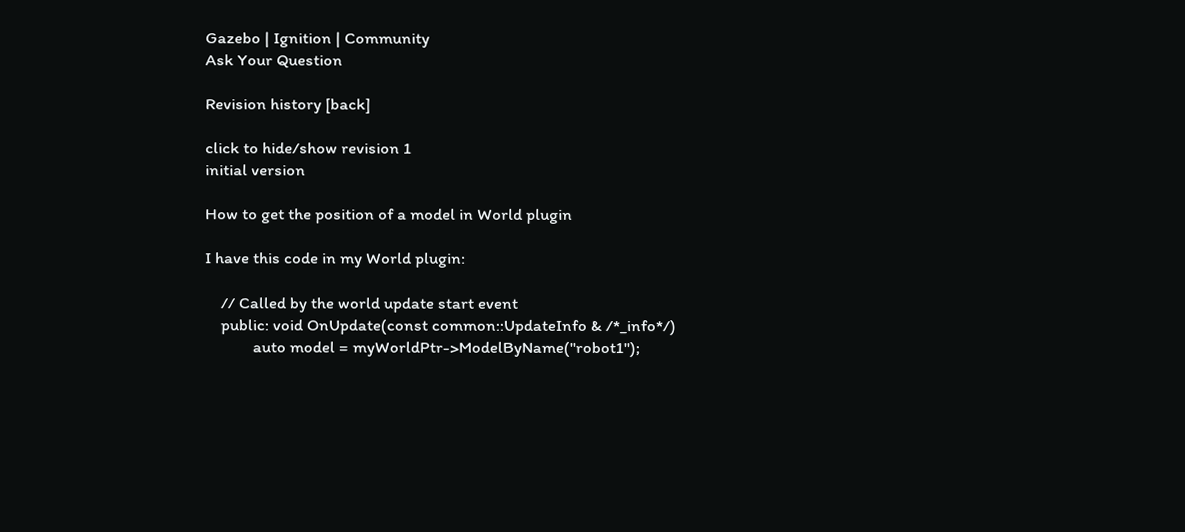Gazebo | Ignition | Community
Ask Your Question

Revision history [back]

click to hide/show revision 1
initial version

How to get the position of a model in World plugin

I have this code in my World plugin:

    // Called by the world update start event
    public: void OnUpdate(const common::UpdateInfo & /*_info*/)
            auto model = myWorldPtr->ModelByName("robot1");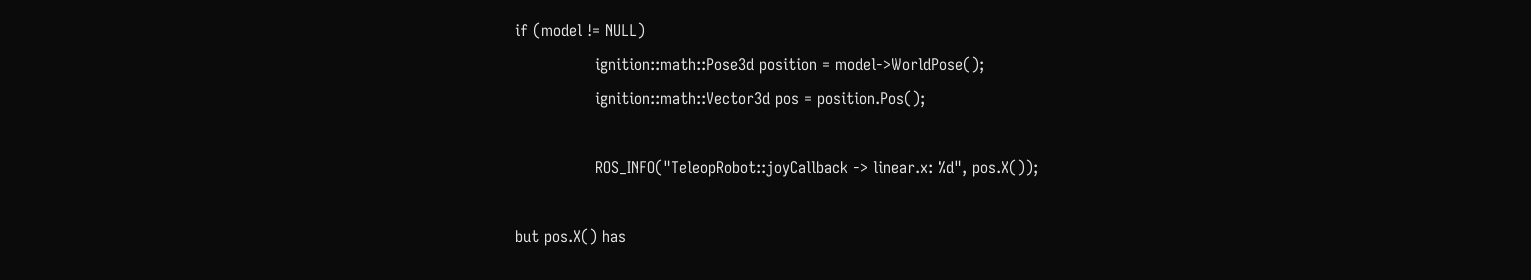if (model != NULL)
                ignition::math::Pose3d position = model->WorldPose();
                ignition::math::Vector3d pos = position.Pos();

                ROS_INFO("TeleopRobot::joyCallback -> linear.x: %d", pos.X());

but pos.X() has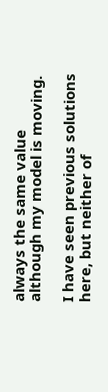always the same value although my model is moving.

I have seen previous solutions here, but neither of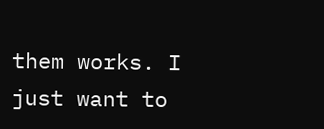them works. I just want to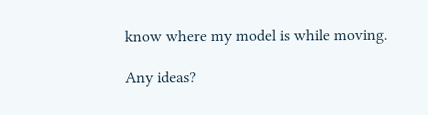know where my model is while moving.

Any ideas?